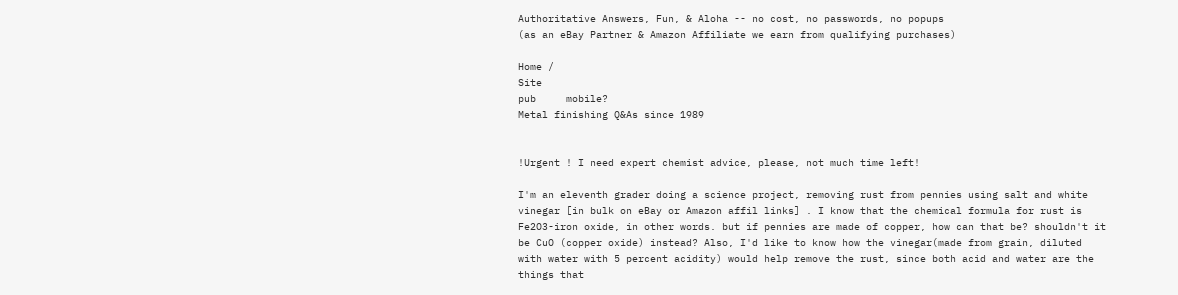Authoritative Answers, Fun, & Aloha -- no cost, no passwords, no popups
(as an eBay Partner & Amazon Affiliate we earn from qualifying purchases)

Home /
Site
pub     mobile?
Metal finishing Q&As since 1989


!Urgent ! I need expert chemist advice, please, not much time left!

I'm an eleventh grader doing a science project, removing rust from pennies using salt and white vinegar [in bulk on eBay or Amazon affil links] . I know that the chemical formula for rust is Fe2O3-iron oxide, in other words. but if pennies are made of copper, how can that be? shouldn't it be CuO (copper oxide) instead? Also, I'd like to know how the vinegar(made from grain, diluted with water with 5 percent acidity) would help remove the rust, since both acid and water are the things that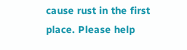cause rust in the first place. Please help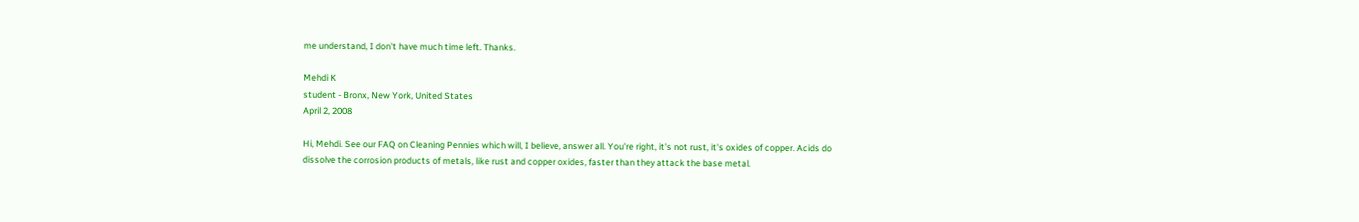me understand, I don't have much time left. Thanks.

Mehdi K
student - Bronx, New York, United States
April 2, 2008

Hi, Mehdi. See our FAQ on Cleaning Pennies which will, I believe, answer all. You're right, it's not rust, it's oxides of copper. Acids do dissolve the corrosion products of metals, like rust and copper oxides, faster than they attack the base metal.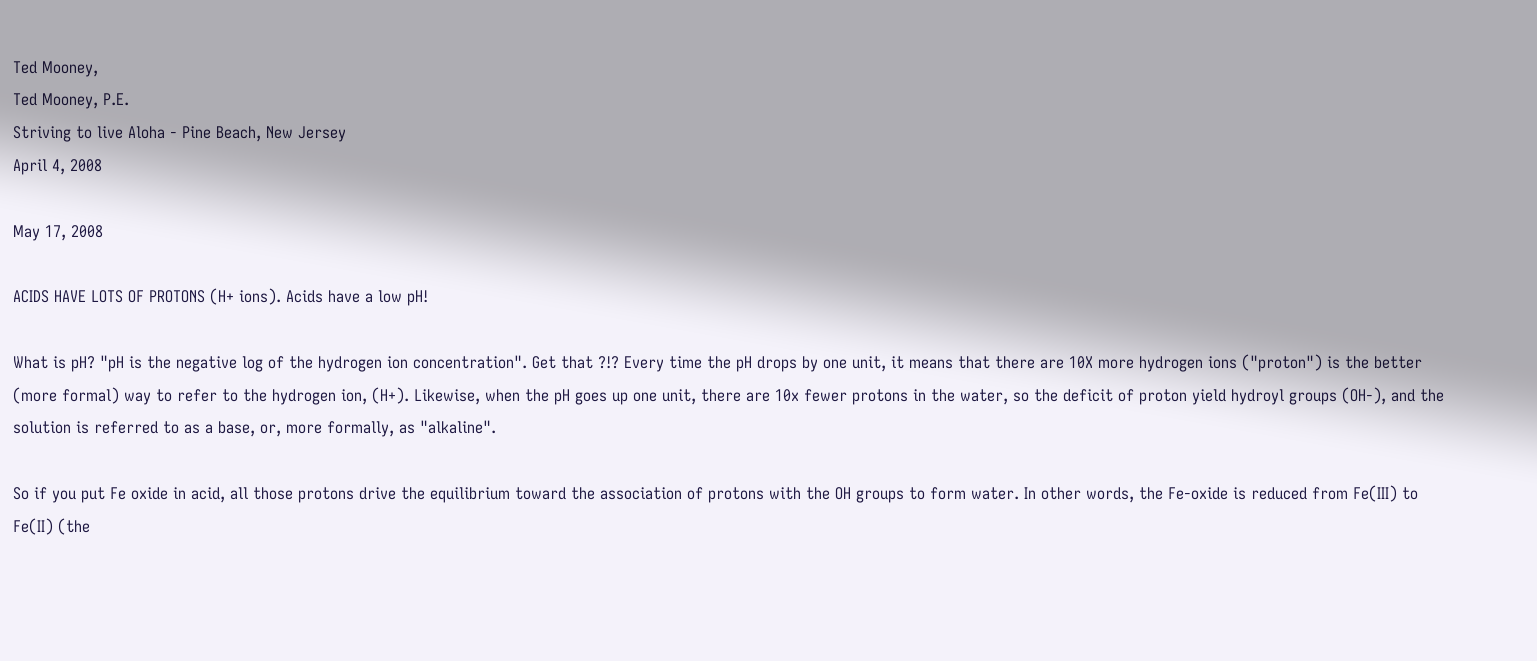Ted Mooney,
Ted Mooney, P.E.
Striving to live Aloha - Pine Beach, New Jersey
April 4, 2008

May 17, 2008

ACIDS HAVE LOTS OF PROTONS (H+ ions). Acids have a low pH!

What is pH? "pH is the negative log of the hydrogen ion concentration". Get that ?!? Every time the pH drops by one unit, it means that there are 10X more hydrogen ions ("proton") is the better (more formal) way to refer to the hydrogen ion, (H+). Likewise, when the pH goes up one unit, there are 10x fewer protons in the water, so the deficit of proton yield hydroyl groups (OH-), and the solution is referred to as a base, or, more formally, as "alkaline".

So if you put Fe oxide in acid, all those protons drive the equilibrium toward the association of protons with the OH groups to form water. In other words, the Fe-oxide is reduced from Fe(III) to Fe(II) (the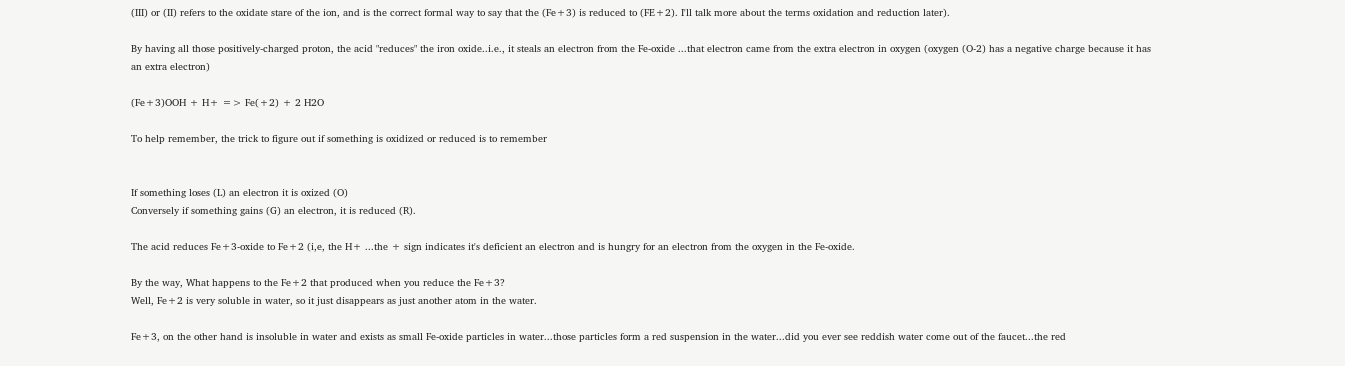(III) or (II) refers to the oxidate stare of the ion, and is the correct formal way to say that the (Fe+3) is reduced to (FE+2). I'll talk more about the terms oxidation and reduction later).

By having all those positively-charged proton, the acid "reduces" the iron oxide..i.e., it steals an electron from the Fe-oxide ...that electron came from the extra electron in oxygen (oxygen (O-2) has a negative charge because it has an extra electron)

(Fe+3)OOH + H+ => Fe(+2) + 2 H2O

To help remember, the trick to figure out if something is oxidized or reduced is to remember


If something loses (L) an electron it is oxized (O)
Conversely if something gains (G) an electron, it is reduced (R).

The acid reduces Fe+3-oxide to Fe+2 (i,e, the H+ ...the + sign indicates it's deficient an electron and is hungry for an electron from the oxygen in the Fe-oxide.

By the way, What happens to the Fe+2 that produced when you reduce the Fe+3?
Well, Fe+2 is very soluble in water, so it just disappears as just another atom in the water.

Fe+3, on the other hand is insoluble in water and exists as small Fe-oxide particles in water...those particles form a red suspension in the water...did you ever see reddish water come out of the faucet...the red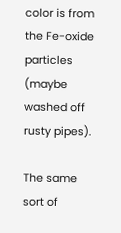color is from the Fe-oxide particles (maybe washed off rusty pipes).

The same sort of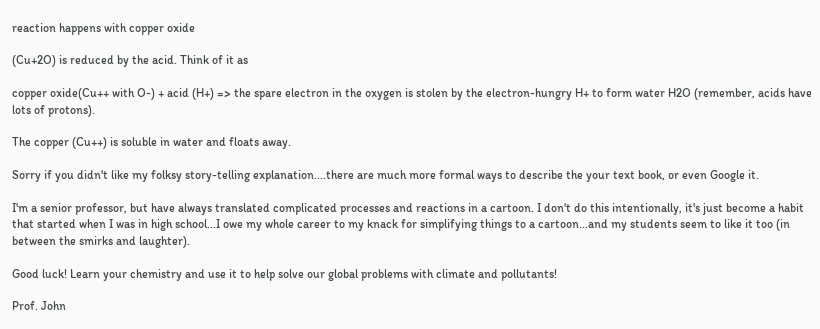reaction happens with copper oxide

(Cu+2O) is reduced by the acid. Think of it as

copper oxide(Cu++ with O-) + acid (H+) => the spare electron in the oxygen is stolen by the electron-hungry H+ to form water H2O (remember, acids have lots of protons).

The copper (Cu++) is soluble in water and floats away.

Sorry if you didn't like my folksy story-telling explanation....there are much more formal ways to describe the your text book, or even Google it.

I'm a senior professor, but have always translated complicated processes and reactions in a cartoon. I don't do this intentionally, it's just become a habit that started when I was in high school...I owe my whole career to my knack for simplifying things to a cartoon...and my students seem to like it too (in between the smirks and laughter).

Good luck! Learn your chemistry and use it to help solve our global problems with climate and pollutants!

Prof. John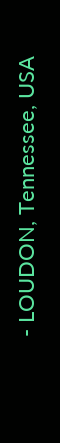- LOUDON, Tennessee, USA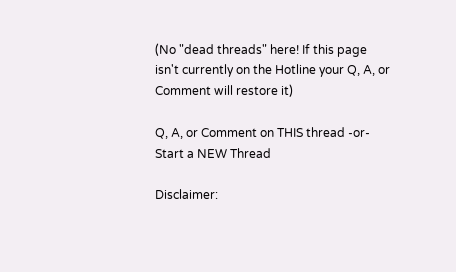(No "dead threads" here! If this page isn't currently on the Hotline your Q, A, or Comment will restore it)

Q, A, or Comment on THIS thread -or- Start a NEW Thread

Disclaimer: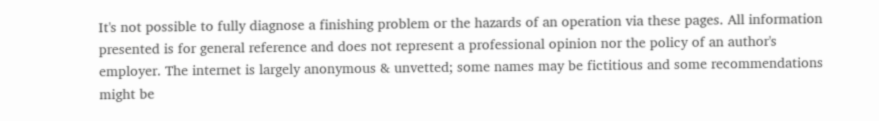It's not possible to fully diagnose a finishing problem or the hazards of an operation via these pages. All information presented is for general reference and does not represent a professional opinion nor the policy of an author's employer. The internet is largely anonymous & unvetted; some names may be fictitious and some recommendations might be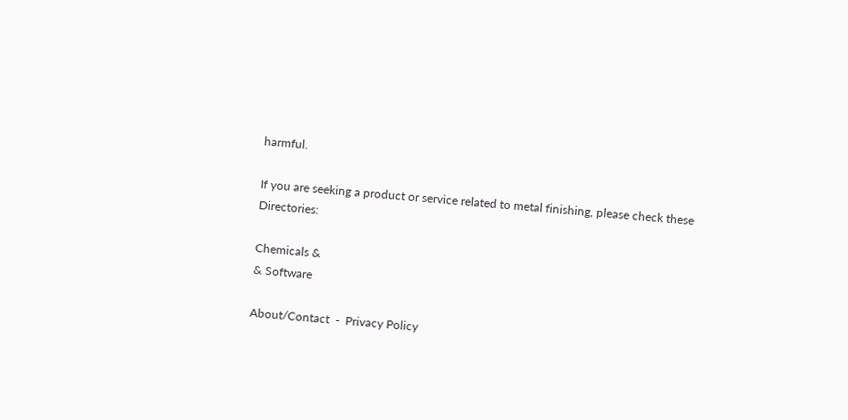harmful.

If you are seeking a product or service related to metal finishing, please check these Directories:

Chemicals &
& Software

About/Contact  -  Privacy Policy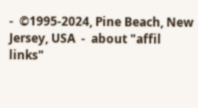-  ©1995-2024, Pine Beach, New Jersey, USA  -  about "affil links"